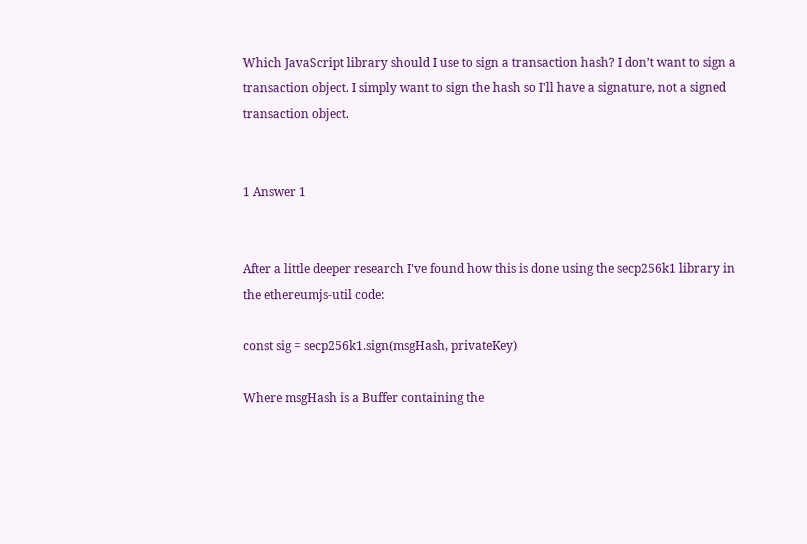Which JavaScript library should I use to sign a transaction hash? I don’t want to sign a transaction object. I simply want to sign the hash so I'll have a signature, not a signed transaction object.


1 Answer 1


After a little deeper research I've found how this is done using the secp256k1 library in the ethereumjs-util code:

const sig = secp256k1.sign(msgHash, privateKey)

Where msgHash is a Buffer containing the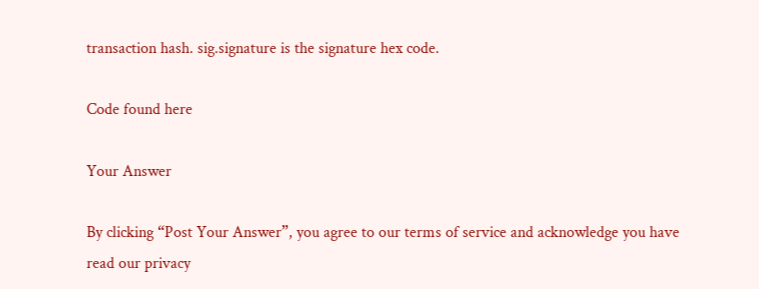transaction hash. sig.signature is the signature hex code.

Code found here

Your Answer

By clicking “Post Your Answer”, you agree to our terms of service and acknowledge you have read our privacy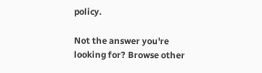policy.

Not the answer you're looking for? Browse other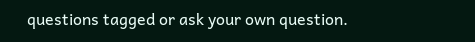questions tagged or ask your own question.